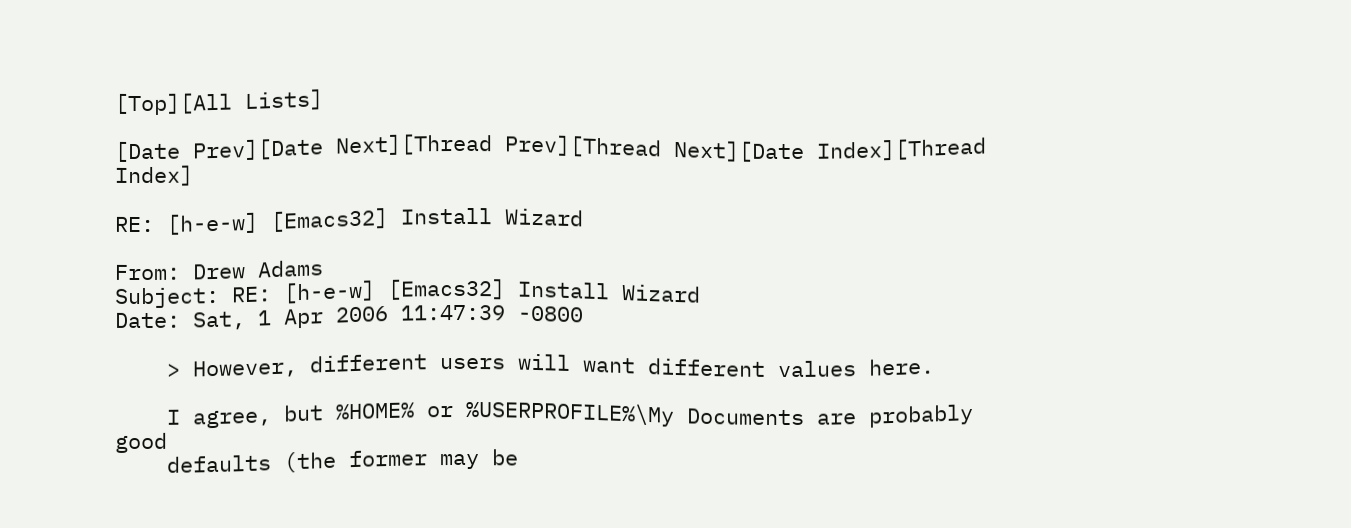[Top][All Lists]

[Date Prev][Date Next][Thread Prev][Thread Next][Date Index][Thread Index]

RE: [h-e-w] [Emacs32] Install Wizard

From: Drew Adams
Subject: RE: [h-e-w] [Emacs32] Install Wizard
Date: Sat, 1 Apr 2006 11:47:39 -0800

    > However, different users will want different values here.

    I agree, but %HOME% or %USERPROFILE%\My Documents are probably good
    defaults (the former may be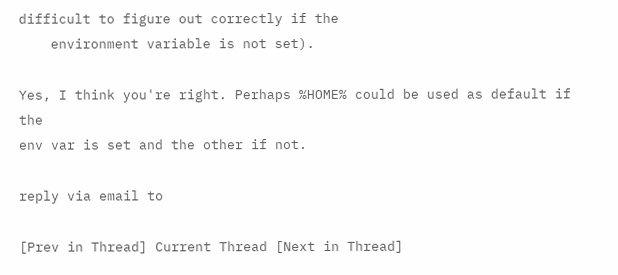difficult to figure out correctly if the
    environment variable is not set).

Yes, I think you're right. Perhaps %HOME% could be used as default if the
env var is set and the other if not.

reply via email to

[Prev in Thread] Current Thread [Next in Thread]